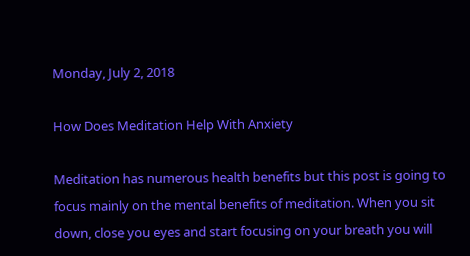Monday, July 2, 2018

How Does Meditation Help With Anxiety

Meditation has numerous health benefits but this post is going to focus mainly on the mental benefits of meditation. When you sit down, close you eyes and start focusing on your breath you will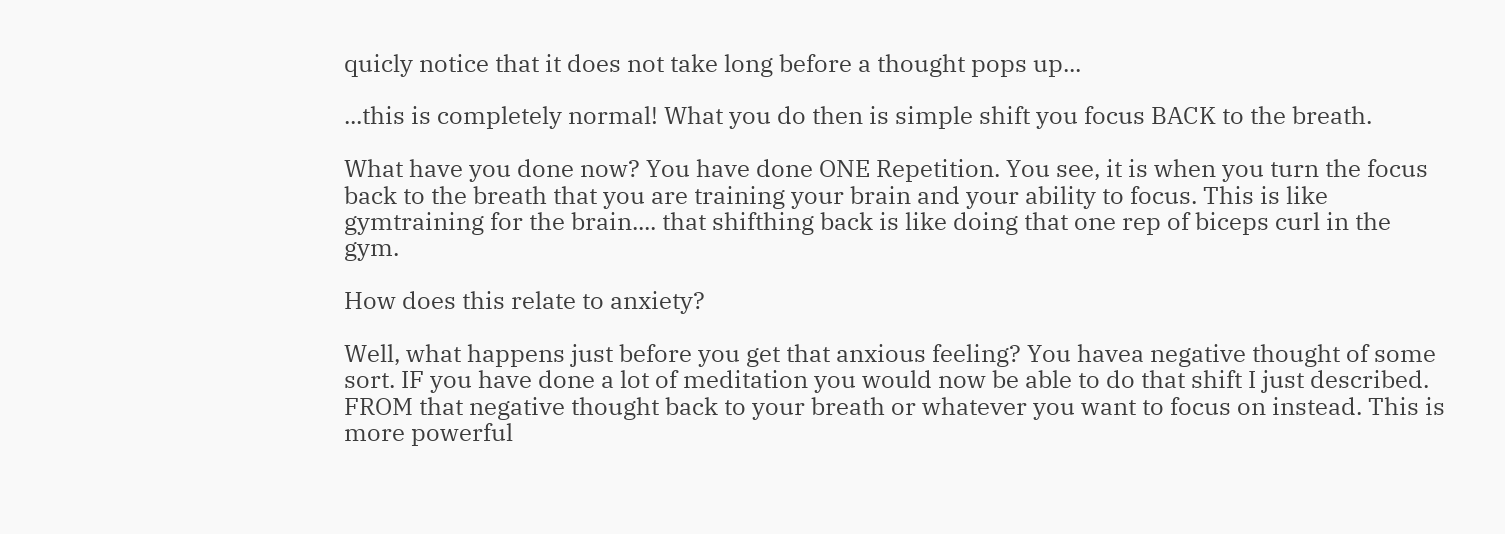quicly notice that it does not take long before a thought pops up...

...this is completely normal! What you do then is simple shift you focus BACK to the breath.

What have you done now? You have done ONE Repetition. You see, it is when you turn the focus back to the breath that you are training your brain and your ability to focus. This is like gymtraining for the brain.... that shifthing back is like doing that one rep of biceps curl in the gym.

How does this relate to anxiety?

Well, what happens just before you get that anxious feeling? You havea negative thought of some sort. IF you have done a lot of meditation you would now be able to do that shift I just described. FROM that negative thought back to your breath or whatever you want to focus on instead. This is more powerful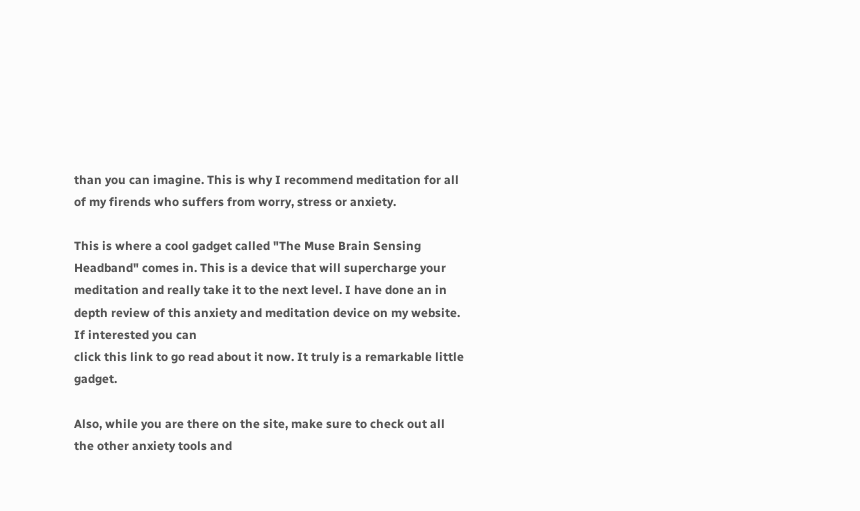than you can imagine. This is why I recommend meditation for all of my firends who suffers from worry, stress or anxiety.

This is where a cool gadget called "The Muse Brain Sensing Headband" comes in. This is a device that will supercharge your meditation and really take it to the next level. I have done an in depth review of this anxiety and meditation device on my website. If interested you can
click this link to go read about it now. It truly is a remarkable little gadget.

Also, while you are there on the site, make sure to check out all the other anxiety tools and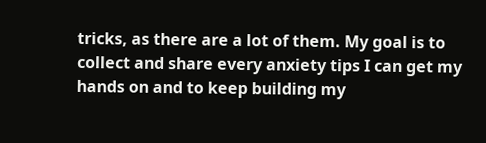tricks, as there are a lot of them. My goal is to collect and share every anxiety tips I can get my hands on and to keep building my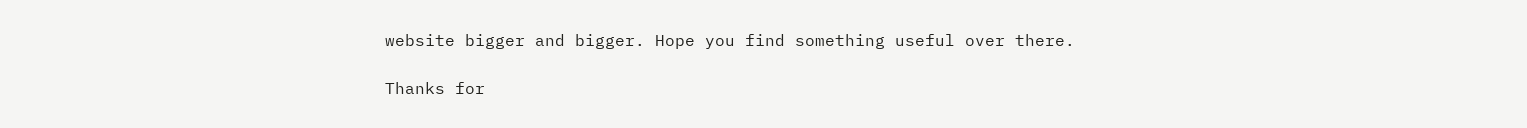website bigger and bigger. Hope you find something useful over there.

Thanks for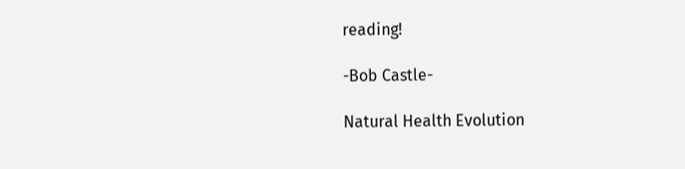reading!

-Bob Castle-

Natural Health Evolution